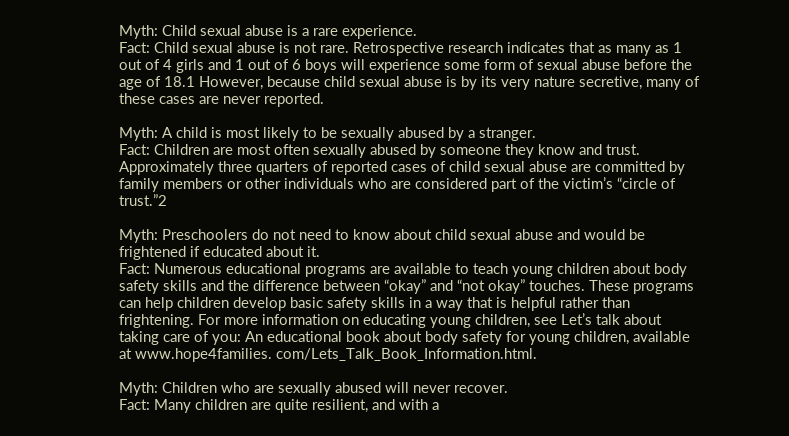Myth: Child sexual abuse is a rare experience.
Fact: Child sexual abuse is not rare. Retrospective research indicates that as many as 1 out of 4 girls and 1 out of 6 boys will experience some form of sexual abuse before the age of 18.1 However, because child sexual abuse is by its very nature secretive, many of these cases are never reported.

Myth: A child is most likely to be sexually abused by a stranger.
Fact: Children are most often sexually abused by someone they know and trust. Approximately three quarters of reported cases of child sexual abuse are committed by family members or other individuals who are considered part of the victim’s “circle of trust.”2

Myth: Preschoolers do not need to know about child sexual abuse and would be frightened if educated about it.
Fact: Numerous educational programs are available to teach young children about body safety skills and the difference between “okay” and “not okay” touches. These programs can help children develop basic safety skills in a way that is helpful rather than frightening. For more information on educating young children, see Let’s talk about taking care of you: An educational book about body safety for young children, available at www.hope4families. com/Lets_Talk_Book_Information.html.

Myth: Children who are sexually abused will never recover.
Fact: Many children are quite resilient, and with a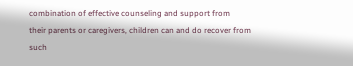combination of effective counseling and support from
their parents or caregivers, children can and do recover from such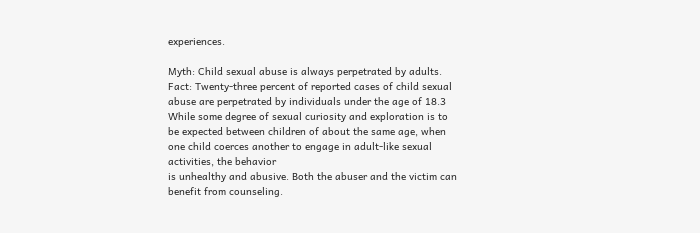experiences.

Myth: Child sexual abuse is always perpetrated by adults.
Fact: Twenty-three percent of reported cases of child sexual abuse are perpetrated by individuals under the age of 18.3  While some degree of sexual curiosity and exploration is to be expected between children of about the same age, when one child coerces another to engage in adult-like sexual activities, the behavior
is unhealthy and abusive. Both the abuser and the victim can benefit from counseling.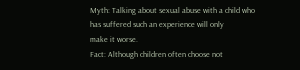Myth: Talking about sexual abuse with a child who has suffered such an experience will only
make it worse.
Fact: Although children often choose not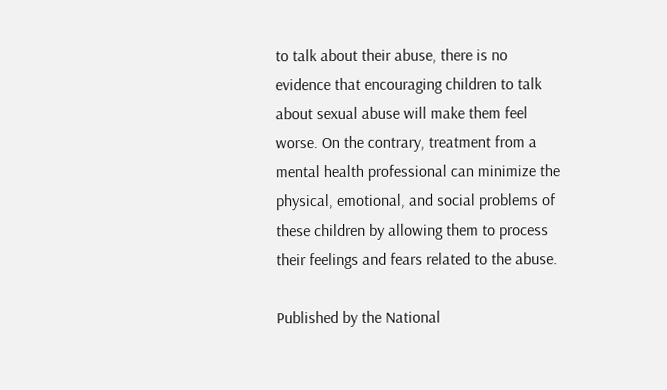to talk about their abuse, there is no evidence that encouraging children to talk about sexual abuse will make them feel worse. On the contrary, treatment from a mental health professional can minimize the physical, emotional, and social problems of these children by allowing them to process their feelings and fears related to the abuse.

Published by the National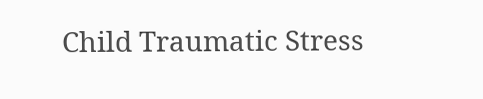Child Traumatic Stress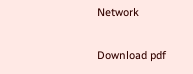Network

Download pdf